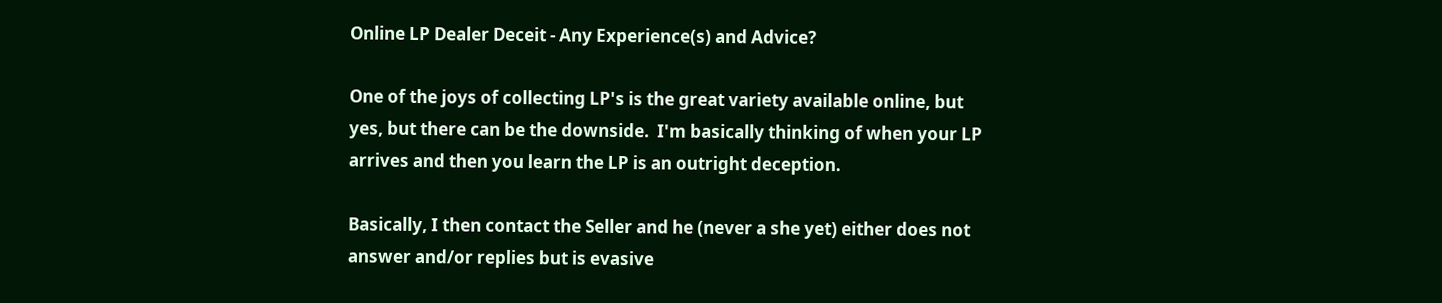Online LP Dealer Deceit - Any Experience(s) and Advice?

One of the joys of collecting LP's is the great variety available online, but yes, but there can be the downside.  I'm basically thinking of when your LP arrives and then you learn the LP is an outright deception.

Basically, I then contact the Seller and he (never a she yet) either does not answer and/or replies but is evasive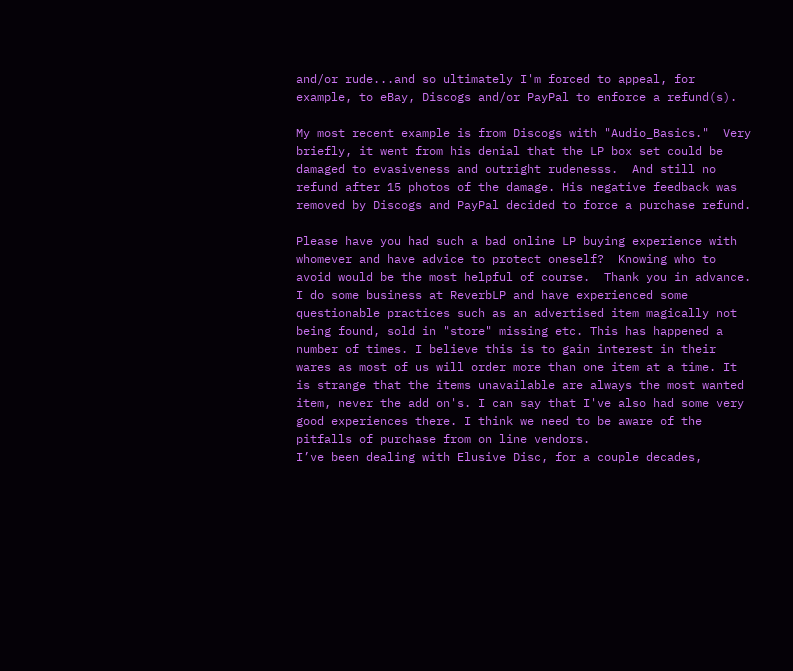and/or rude...and so ultimately I'm forced to appeal, for example, to eBay, Discogs and/or PayPal to enforce a refund(s).

My most recent example is from Discogs with "Audio_Basics."  Very briefly, it went from his denial that the LP box set could be damaged to evasiveness and outright rudenesss.  And still no refund after 15 photos of the damage. His negative feedback was removed by Discogs and PayPal decided to force a purchase refund.

Please have you had such a bad online LP buying experience with whomever and have advice to protect oneself?  Knowing who to avoid would be the most helpful of course.  Thank you in advance.
I do some business at ReverbLP and have experienced some questionable practices such as an advertised item magically not being found, sold in "store" missing etc. This has happened a number of times. I believe this is to gain interest in their wares as most of us will order more than one item at a time. It is strange that the items unavailable are always the most wanted item, never the add on's. I can say that I've also had some very good experiences there. I think we need to be aware of the pitfalls of purchase from on line vendors.
I’ve been dealing with Elusive Disc, for a couple decades,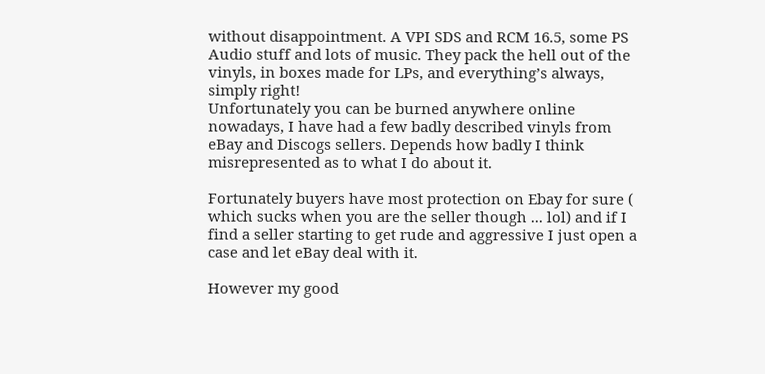without disappointment. A VPI SDS and RCM 16.5, some PS Audio stuff and lots of music. They pack the hell out of the vinyls, in boxes made for LPs, and everything’s always, simply right!
Unfortunately you can be burned anywhere online nowadays, I have had a few badly described vinyls from eBay and Discogs sellers. Depends how badly I think misrepresented as to what I do about it.

Fortunately buyers have most protection on Ebay for sure ( which sucks when you are the seller though ... lol) and if I find a seller starting to get rude and aggressive I just open a case and let eBay deal with it.

However my good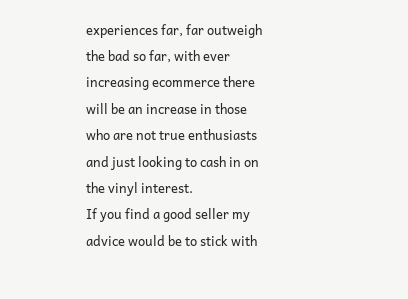experiences far, far outweigh the bad so far, with ever increasing ecommerce there will be an increase in those who are not true enthusiasts and just looking to cash in on the vinyl interest.
If you find a good seller my advice would be to stick with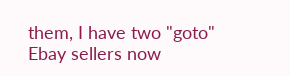them, I have two "goto" Ebay sellers now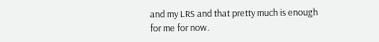and my LRS and that pretty much is enough for me for now.